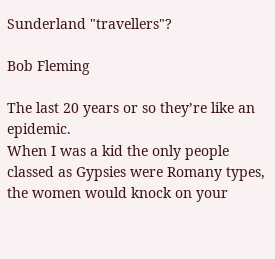Sunderland "travellers"?

Bob Fleming

The last 20 years or so they’re like an epidemic.
When I was a kid the only people classed as Gypsies were Romany types, the women would knock on your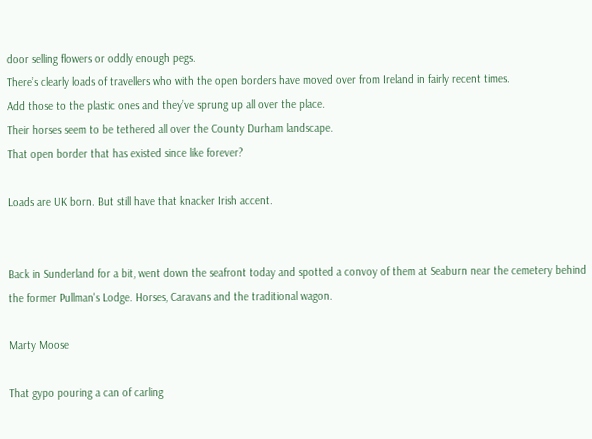door selling flowers or oddly enough pegs.
There’s clearly loads of travellers who with the open borders have moved over from Ireland in fairly recent times.
Add those to the plastic ones and they’ve sprung up all over the place.
Their horses seem to be tethered all over the County Durham landscape.
That open border that has existed since like forever?

Loads are UK born. But still have that knacker Irish accent.


Back in Sunderland for a bit, went down the seafront today and spotted a convoy of them at Seaburn near the cemetery behind the former Pullman's Lodge. Horses, Caravans and the traditional wagon.

Marty Moose

That gypo pouring a can of carling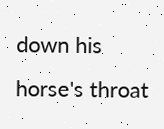down his horse's throat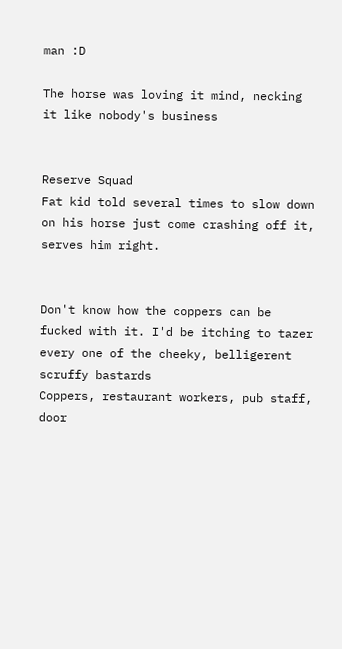man :D

The horse was loving it mind, necking it like nobody's business


Reserve Squad
Fat kid told several times to slow down on his horse just come crashing off it, serves him right.


Don't know how the coppers can be fucked with it. I'd be itching to tazer every one of the cheeky, belligerent scruffy bastards
Coppers, restaurant workers, pub staff, door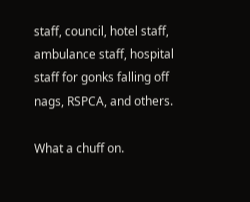staff, council, hotel staff, ambulance staff, hospital staff for gonks falling off nags, RSPCA, and others.

What a chuff on.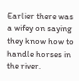Earlier there was a wifey on saying they know how to handle horses in the river.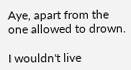Aye, apart from the one allowed to drown.

I wouldn't live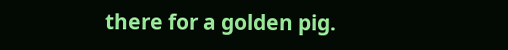there for a golden pig.